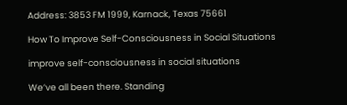Address: 3853 FM 1999, Karnack, Texas 75661

How To Improve Self-Consciousness in Social Situations

improve self-consciousness in social situations

We’ve all been there. Standing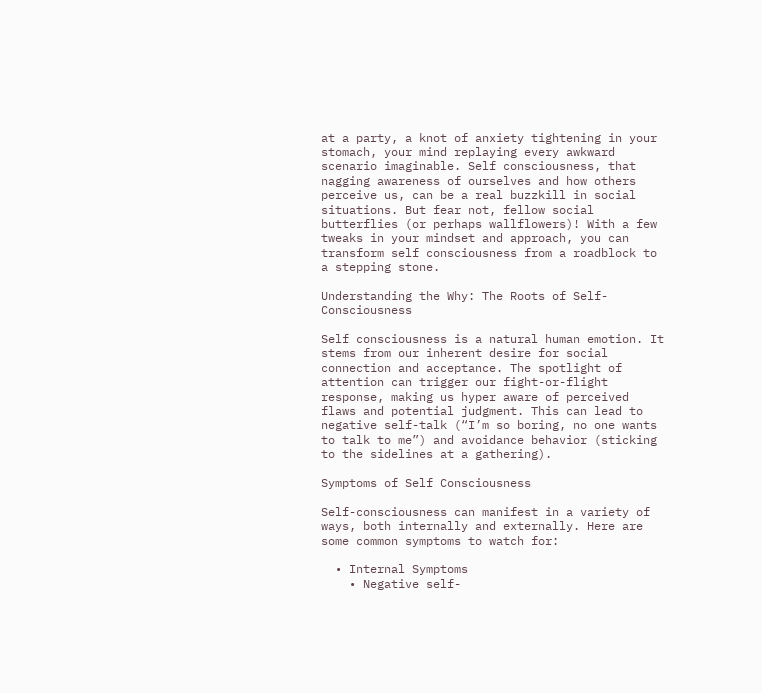at a party, a knot of anxiety tightening in your stomach, your mind replaying every awkward scenario imaginable. Self consciousness, that nagging awareness of ourselves and how others perceive us, can be a real buzzkill in social situations. But fear not, fellow social butterflies (or perhaps wallflowers)! With a few tweaks in your mindset and approach, you can transform self consciousness from a roadblock to a stepping stone.

Understanding the Why: The Roots of Self-Consciousness

Self consciousness is a natural human emotion. It stems from our inherent desire for social connection and acceptance. The spotlight of attention can trigger our fight-or-flight response, making us hyper aware of perceived flaws and potential judgment. This can lead to negative self-talk (“I’m so boring, no one wants to talk to me”) and avoidance behavior (sticking to the sidelines at a gathering).

Symptoms of Self Consciousness

Self-consciousness can manifest in a variety of ways, both internally and externally. Here are some common symptoms to watch for:

  • Internal Symptoms
    • Negative self-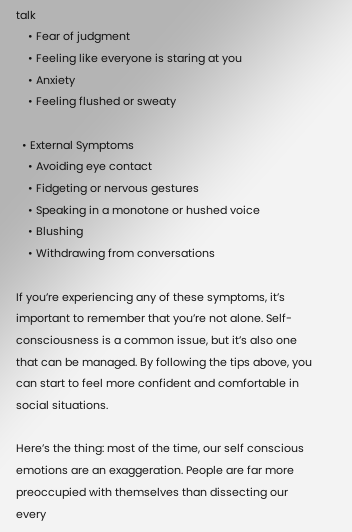talk
    • Fear of judgment
    • Feeling like everyone is staring at you
    • Anxiety
    • Feeling flushed or sweaty

  • External Symptoms
    • Avoiding eye contact
    • Fidgeting or nervous gestures
    • Speaking in a monotone or hushed voice
    • Blushing
    • Withdrawing from conversations

If you’re experiencing any of these symptoms, it’s important to remember that you’re not alone. Self-consciousness is a common issue, but it’s also one that can be managed. By following the tips above, you can start to feel more confident and comfortable in social situations.

Here’s the thing: most of the time, our self conscious emotions are an exaggeration. People are far more preoccupied with themselves than dissecting our every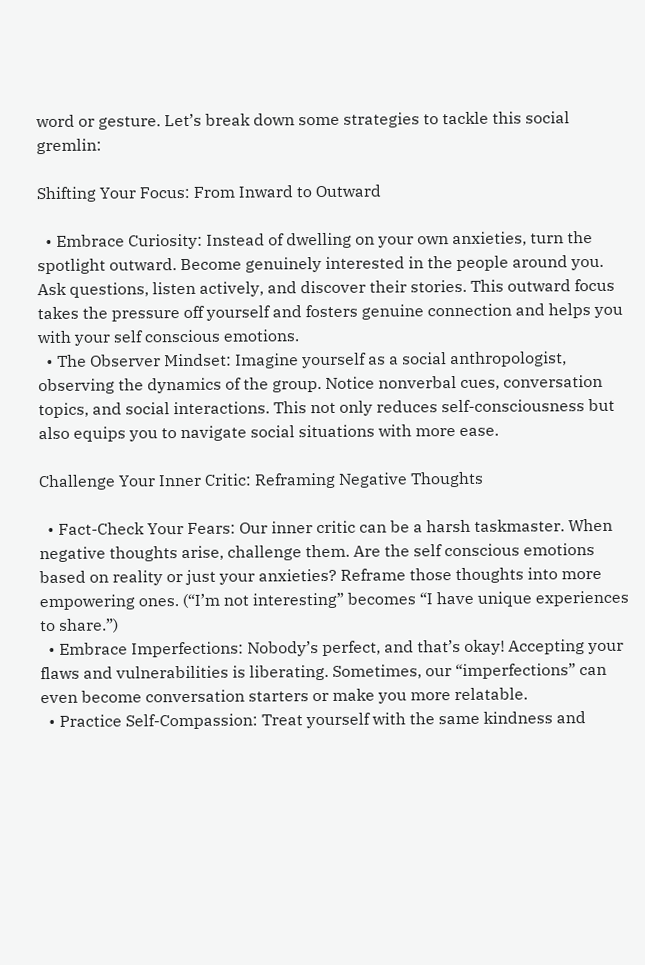word or gesture. Let’s break down some strategies to tackle this social gremlin:

Shifting Your Focus: From Inward to Outward

  • Embrace Curiosity: Instead of dwelling on your own anxieties, turn the spotlight outward. Become genuinely interested in the people around you. Ask questions, listen actively, and discover their stories. This outward focus takes the pressure off yourself and fosters genuine connection and helps you with your self conscious emotions.
  • The Observer Mindset: Imagine yourself as a social anthropologist, observing the dynamics of the group. Notice nonverbal cues, conversation topics, and social interactions. This not only reduces self-consciousness but also equips you to navigate social situations with more ease.

Challenge Your Inner Critic: Reframing Negative Thoughts

  • Fact-Check Your Fears: Our inner critic can be a harsh taskmaster. When negative thoughts arise, challenge them. Are the self conscious emotions based on reality or just your anxieties? Reframe those thoughts into more empowering ones. (“I’m not interesting” becomes “I have unique experiences to share.”)
  • Embrace Imperfections: Nobody’s perfect, and that’s okay! Accepting your flaws and vulnerabilities is liberating. Sometimes, our “imperfections” can even become conversation starters or make you more relatable.
  • Practice Self-Compassion: Treat yourself with the same kindness and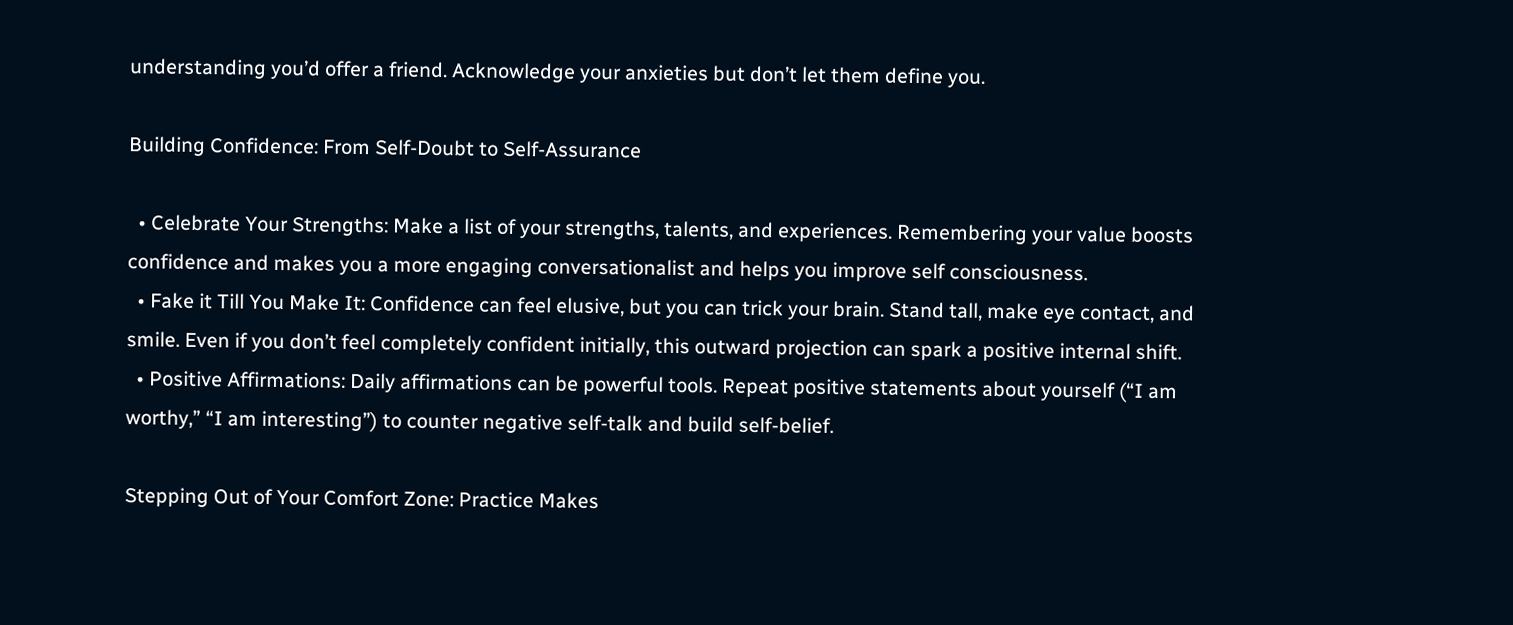understanding you’d offer a friend. Acknowledge your anxieties but don’t let them define you.

Building Confidence: From Self-Doubt to Self-Assurance

  • Celebrate Your Strengths: Make a list of your strengths, talents, and experiences. Remembering your value boosts confidence and makes you a more engaging conversationalist and helps you improve self consciousness.
  • Fake it Till You Make It: Confidence can feel elusive, but you can trick your brain. Stand tall, make eye contact, and smile. Even if you don’t feel completely confident initially, this outward projection can spark a positive internal shift.
  • Positive Affirmations: Daily affirmations can be powerful tools. Repeat positive statements about yourself (“I am worthy,” “I am interesting”) to counter negative self-talk and build self-belief.

Stepping Out of Your Comfort Zone: Practice Makes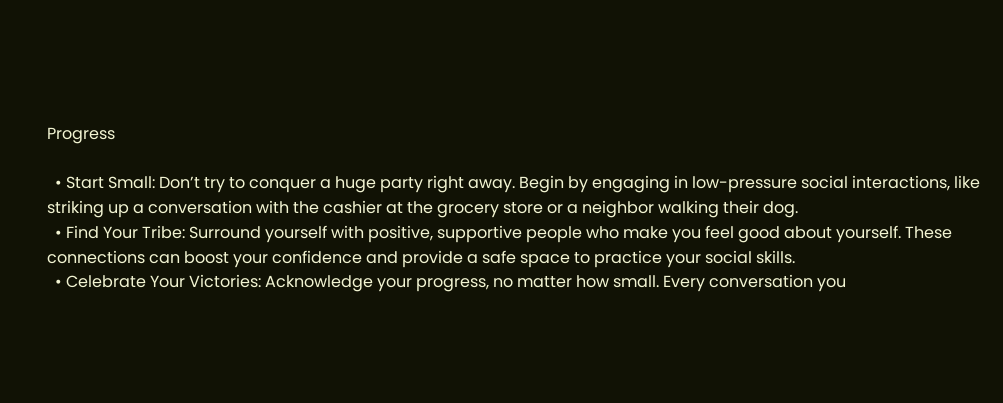Progress

  • Start Small: Don’t try to conquer a huge party right away. Begin by engaging in low-pressure social interactions, like striking up a conversation with the cashier at the grocery store or a neighbor walking their dog.
  • Find Your Tribe: Surround yourself with positive, supportive people who make you feel good about yourself. These connections can boost your confidence and provide a safe space to practice your social skills.
  • Celebrate Your Victories: Acknowledge your progress, no matter how small. Every conversation you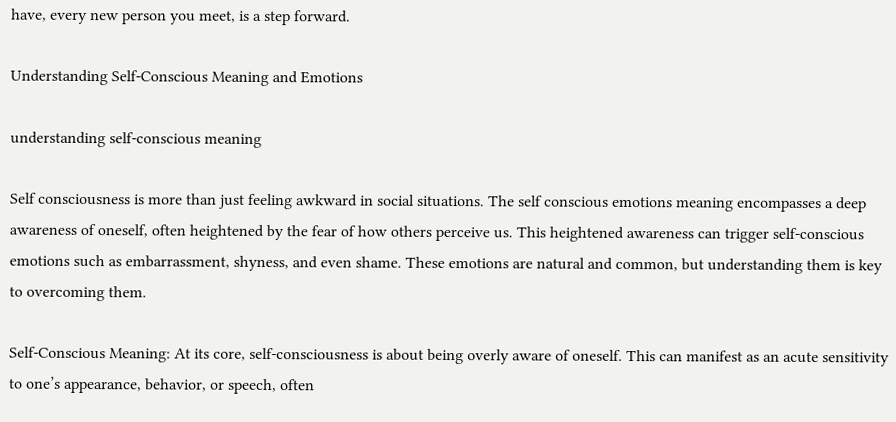have, every new person you meet, is a step forward.

Understanding Self-Conscious Meaning and Emotions

understanding self-conscious meaning

Self consciousness is more than just feeling awkward in social situations. The self conscious emotions meaning encompasses a deep awareness of oneself, often heightened by the fear of how others perceive us. This heightened awareness can trigger self-conscious emotions such as embarrassment, shyness, and even shame. These emotions are natural and common, but understanding them is key to overcoming them.

Self-Conscious Meaning: At its core, self-consciousness is about being overly aware of oneself. This can manifest as an acute sensitivity to one’s appearance, behavior, or speech, often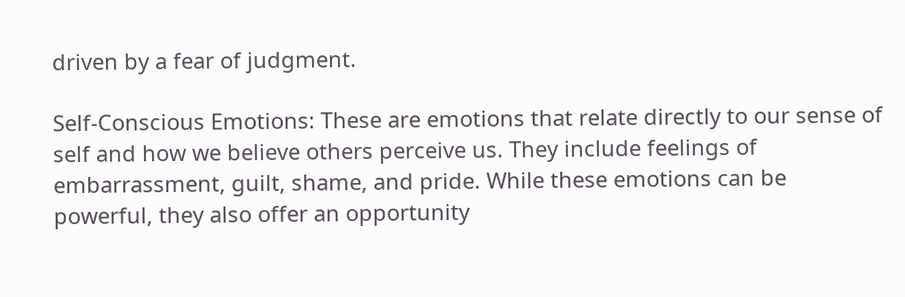driven by a fear of judgment.

Self-Conscious Emotions: These are emotions that relate directly to our sense of self and how we believe others perceive us. They include feelings of embarrassment, guilt, shame, and pride. While these emotions can be powerful, they also offer an opportunity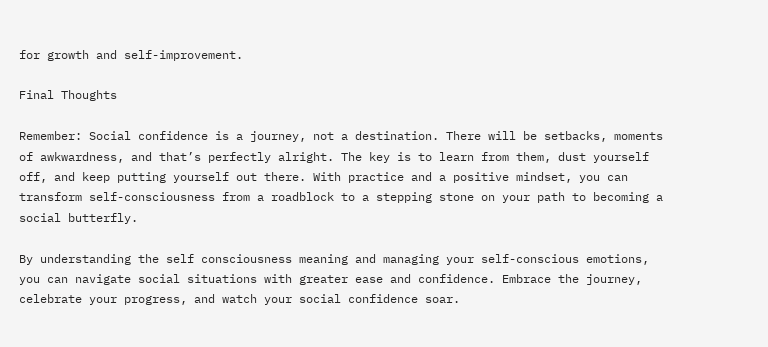for growth and self-improvement.

Final Thoughts

Remember: Social confidence is a journey, not a destination. There will be setbacks, moments of awkwardness, and that’s perfectly alright. The key is to learn from them, dust yourself off, and keep putting yourself out there. With practice and a positive mindset, you can transform self-consciousness from a roadblock to a stepping stone on your path to becoming a social butterfly.

By understanding the self consciousness meaning and managing your self-conscious emotions, you can navigate social situations with greater ease and confidence. Embrace the journey, celebrate your progress, and watch your social confidence soar.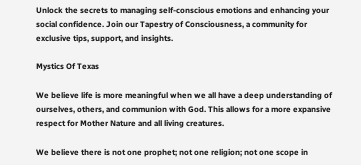Unlock the secrets to managing self-conscious emotions and enhancing your social confidence. Join our Tapestry of Consciousness, a community for exclusive tips, support, and insights.

Mystics Of Texas

We believe life is more meaningful when we all have a deep understanding of ourselves, others, and communion with God. This allows for a more expansive respect for Mother Nature and all living creatures.

We believe there is not one prophet; not one religion; not one scope in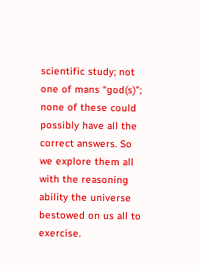scientific study; not one of mans “god(s)”; none of these could possibly have all the correct answers. So we explore them all with the reasoning ability the universe bestowed on us all to exercise.